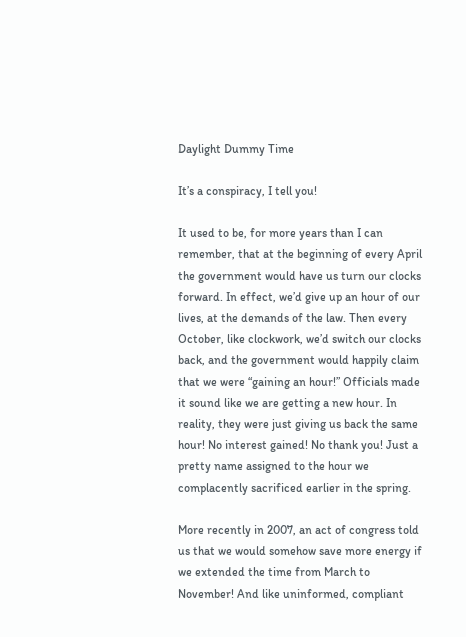Daylight Dummy Time

It’s a conspiracy, I tell you!

It used to be, for more years than I can remember, that at the beginning of every April the government would have us turn our clocks forward. In effect, we’d give up an hour of our lives, at the demands of the law. Then every October, like clockwork, we’d switch our clocks back, and the government would happily claim that we were “gaining an hour!” Officials made it sound like we are getting a new hour. In reality, they were just giving us back the same hour! No interest gained! No thank you! Just a pretty name assigned to the hour we complacently sacrificed earlier in the spring.

More recently in 2007, an act of congress told us that we would somehow save more energy if we extended the time from March to November! And like uninformed, compliant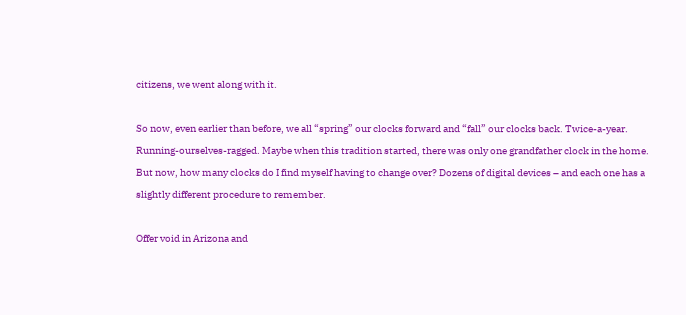citizens, we went along with it.

So now, even earlier than before, we all “spring” our clocks forward and “fall” our clocks back. Twice-a-year. Running-ourselves-ragged. Maybe when this tradition started, there was only one grandfather clock in the home. But now, how many clocks do I find myself having to change over? Dozens of digital devices – and each one has a slightly different procedure to remember.

Offer void in Arizona and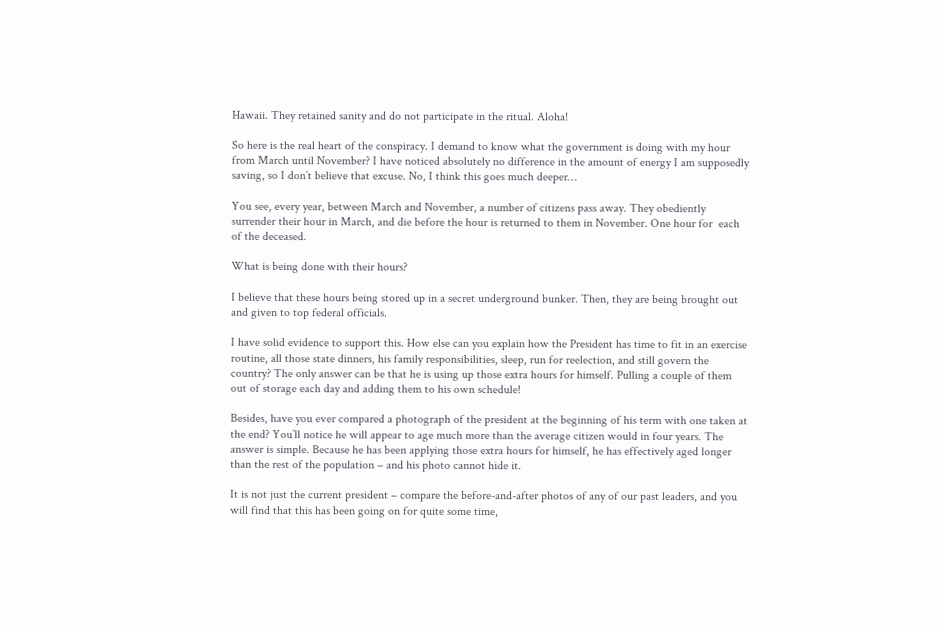Hawaii. They retained sanity and do not participate in the ritual. Aloha!

So here is the real heart of the conspiracy. I demand to know what the government is doing with my hour from March until November? I have noticed absolutely no difference in the amount of energy I am supposedly saving, so I don’t believe that excuse. No, I think this goes much deeper…

You see, every year, between March and November, a number of citizens pass away. They obediently surrender their hour in March, and die before the hour is returned to them in November. One hour for  each of the deceased.

What is being done with their hours?

I believe that these hours being stored up in a secret underground bunker. Then, they are being brought out and given to top federal officials.

I have solid evidence to support this. How else can you explain how the President has time to fit in an exercise routine, all those state dinners, his family responsibilities, sleep, run for reelection, and still govern the country? The only answer can be that he is using up those extra hours for himself. Pulling a couple of them out of storage each day and adding them to his own schedule!

Besides, have you ever compared a photograph of the president at the beginning of his term with one taken at the end? You’ll notice he will appear to age much more than the average citizen would in four years. The answer is simple. Because he has been applying those extra hours for himself, he has effectively aged longer than the rest of the population – and his photo cannot hide it.

It is not just the current president – compare the before-and-after photos of any of our past leaders, and you will find that this has been going on for quite some time,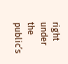right under the public’s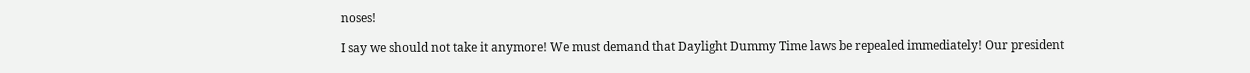noses!

I say we should not take it anymore! We must demand that Daylight Dummy Time laws be repealed immediately! Our president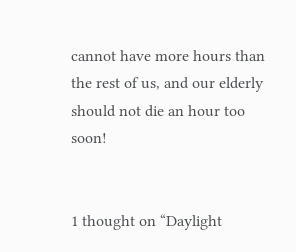cannot have more hours than the rest of us, and our elderly should not die an hour too soon!


1 thought on “Daylight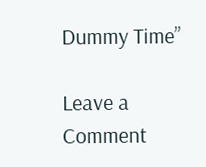Dummy Time”

Leave a Comment